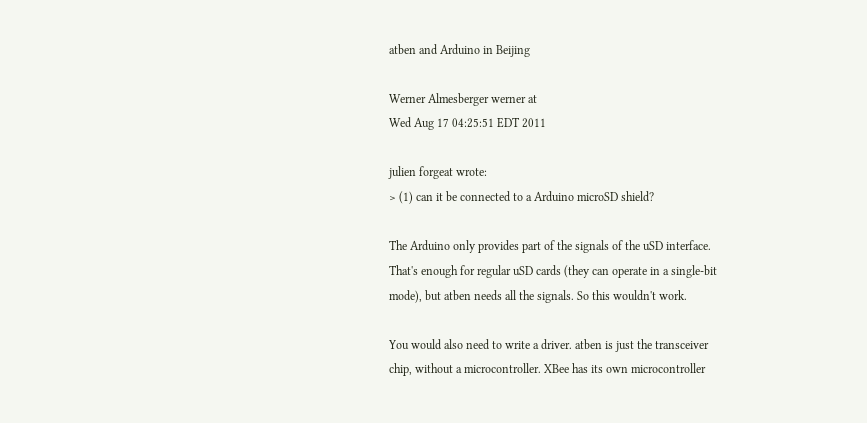atben and Arduino in Beijing

Werner Almesberger werner at
Wed Aug 17 04:25:51 EDT 2011

julien forgeat wrote:
> (1) can it be connected to a Arduino microSD shield?

The Arduino only provides part of the signals of the uSD interface.
That's enough for regular uSD cards (they can operate in a single-bit
mode), but atben needs all the signals. So this wouldn't work.

You would also need to write a driver. atben is just the transceiver
chip, without a microcontroller. XBee has its own microcontroller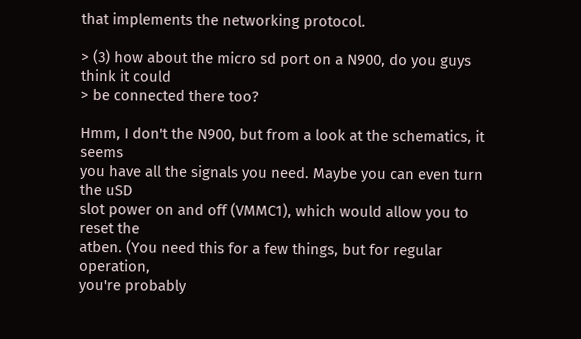that implements the networking protocol.

> (3) how about the micro sd port on a N900, do you guys think it could
> be connected there too?

Hmm, I don't the N900, but from a look at the schematics, it seems
you have all the signals you need. Maybe you can even turn the uSD
slot power on and off (VMMC1), which would allow you to reset the
atben. (You need this for a few things, but for regular operation,
you're probably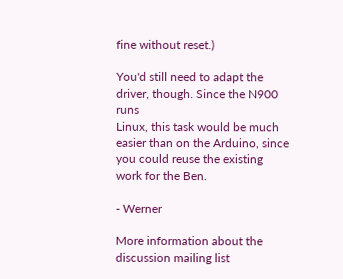fine without reset.)

You'd still need to adapt the driver, though. Since the N900 runs
Linux, this task would be much easier than on the Arduino, since
you could reuse the existing work for the Ben.

- Werner

More information about the discussion mailing list